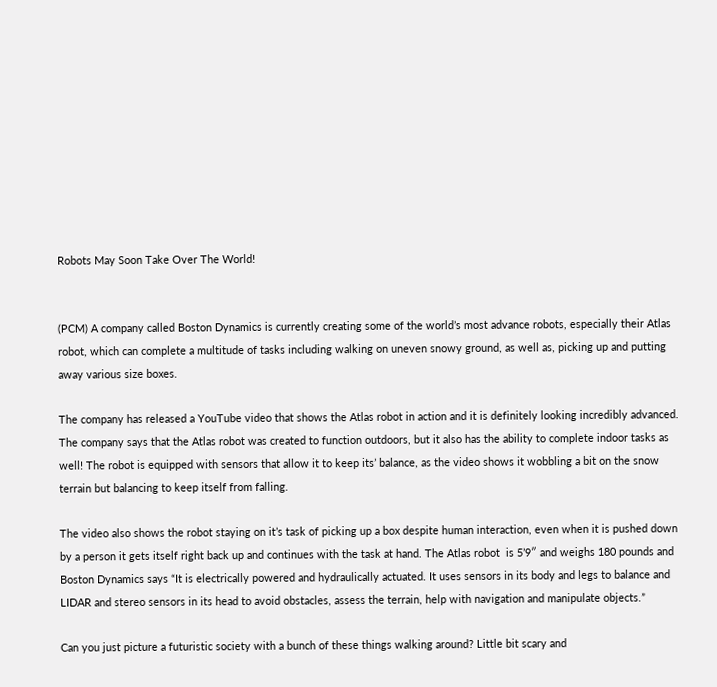Robots May Soon Take Over The World!


(PCM) A company called Boston Dynamics is currently creating some of the world’s most advance robots, especially their Atlas robot, which can complete a multitude of tasks including walking on uneven snowy ground, as well as, picking up and putting away various size boxes.

The company has released a YouTube video that shows the Atlas robot in action and it is definitely looking incredibly advanced. The company says that the Atlas robot was created to function outdoors, but it also has the ability to complete indoor tasks as well! The robot is equipped with sensors that allow it to keep its’ balance, as the video shows it wobbling a bit on the snow terrain but balancing to keep itself from falling.

The video also shows the robot staying on it’s task of picking up a box despite human interaction, even when it is pushed down by a person it gets itself right back up and continues with the task at hand. The Atlas robot  is 5’9″ and weighs 180 pounds and Boston Dynamics says “It is electrically powered and hydraulically actuated. It uses sensors in its body and legs to balance and LIDAR and stereo sensors in its head to avoid obstacles, assess the terrain, help with navigation and manipulate objects.”

Can you just picture a futuristic society with a bunch of these things walking around? Little bit scary and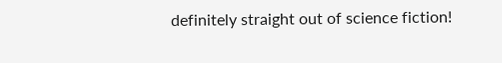definitely straight out of science fiction!